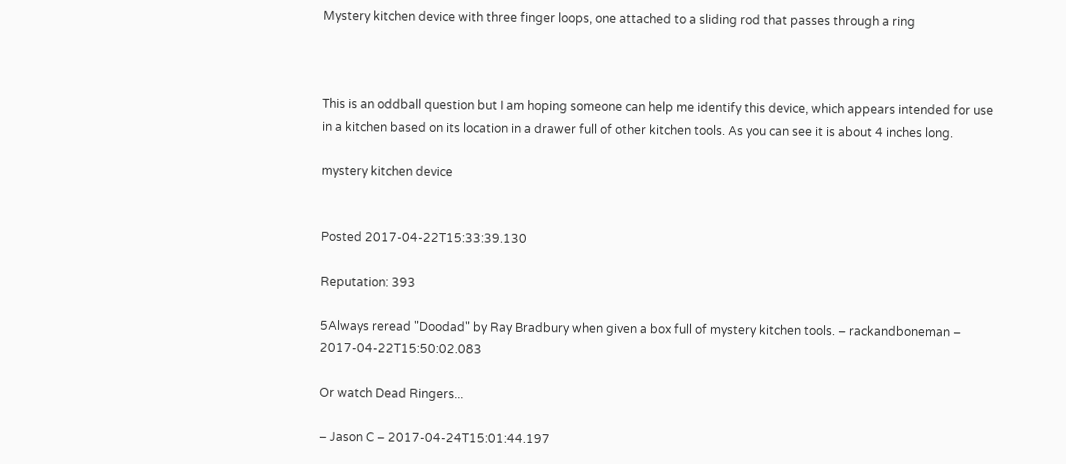Mystery kitchen device with three finger loops, one attached to a sliding rod that passes through a ring



This is an oddball question but I am hoping someone can help me identify this device, which appears intended for use in a kitchen based on its location in a drawer full of other kitchen tools. As you can see it is about 4 inches long.

mystery kitchen device


Posted 2017-04-22T15:33:39.130

Reputation: 393

5Always reread "Doodad" by Ray Bradbury when given a box full of mystery kitchen tools. – rackandboneman – 2017-04-22T15:50:02.083

Or watch Dead Ringers...

– Jason C – 2017-04-24T15:01:44.197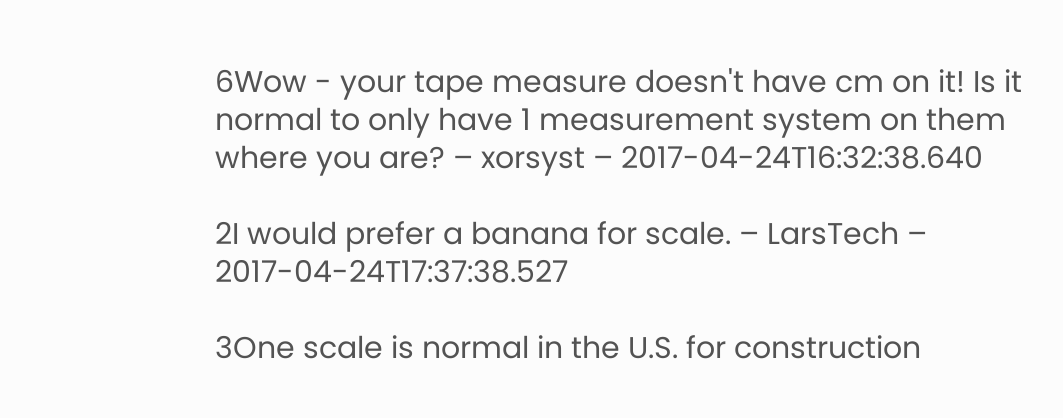6Wow - your tape measure doesn't have cm on it! Is it normal to only have 1 measurement system on them where you are? – xorsyst – 2017-04-24T16:32:38.640

2I would prefer a banana for scale. – LarsTech – 2017-04-24T17:37:38.527

3One scale is normal in the U.S. for construction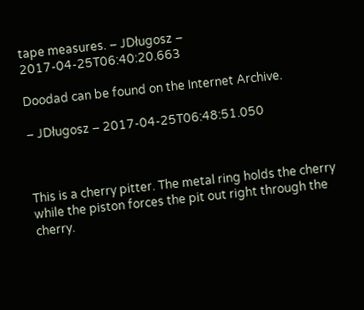tape measures. – JDługosz – 2017-04-25T06:40:20.663

Doodad can be found on the Internet Archive.

– JDługosz – 2017-04-25T06:48:51.050



This is a cherry pitter. The metal ring holds the cherry while the piston forces the pit out right through the cherry.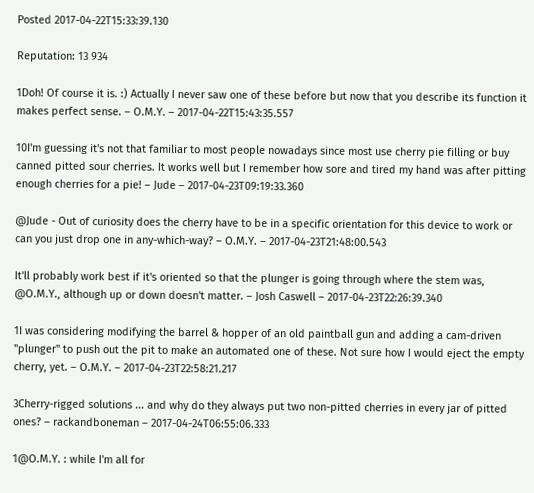Posted 2017-04-22T15:33:39.130

Reputation: 13 934

1Doh! Of course it is. :) Actually I never saw one of these before but now that you describe its function it makes perfect sense. – O.M.Y. – 2017-04-22T15:43:35.557

10I'm guessing it's not that familiar to most people nowadays since most use cherry pie filling or buy canned pitted sour cherries. It works well but I remember how sore and tired my hand was after pitting enough cherries for a pie! – Jude – 2017-04-23T09:19:33.360

@Jude - Out of curiosity does the cherry have to be in a specific orientation for this device to work or can you just drop one in any-which-way? – O.M.Y. – 2017-04-23T21:48:00.543

It'll probably work best if it's oriented so that the plunger is going through where the stem was, @O.M.Y., although up or down doesn't matter. – Josh Caswell – 2017-04-23T22:26:39.340

1I was considering modifying the barrel & hopper of an old paintball gun and adding a cam-driven "plunger" to push out the pit to make an automated one of these. Not sure how I would eject the empty cherry, yet. – O.M.Y. – 2017-04-23T22:58:21.217

3Cherry-rigged solutions ... and why do they always put two non-pitted cherries in every jar of pitted ones? – rackandboneman – 2017-04-24T06:55:06.333

1@O.M.Y. : while I'm all for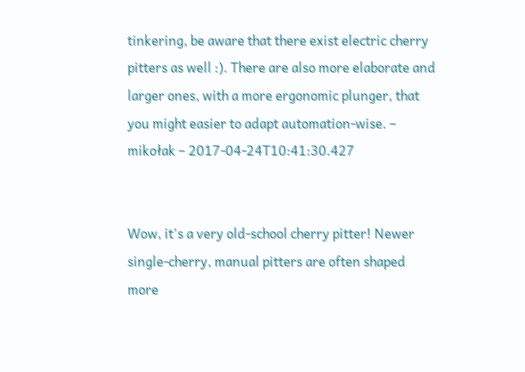tinkering, be aware that there exist electric cherry pitters as well :). There are also more elaborate and larger ones, with a more ergonomic plunger, that you might easier to adapt automation-wise. – mikołak – 2017-04-24T10:41:30.427


Wow, it's a very old-school cherry pitter! Newer single-cherry, manual pitters are often shaped more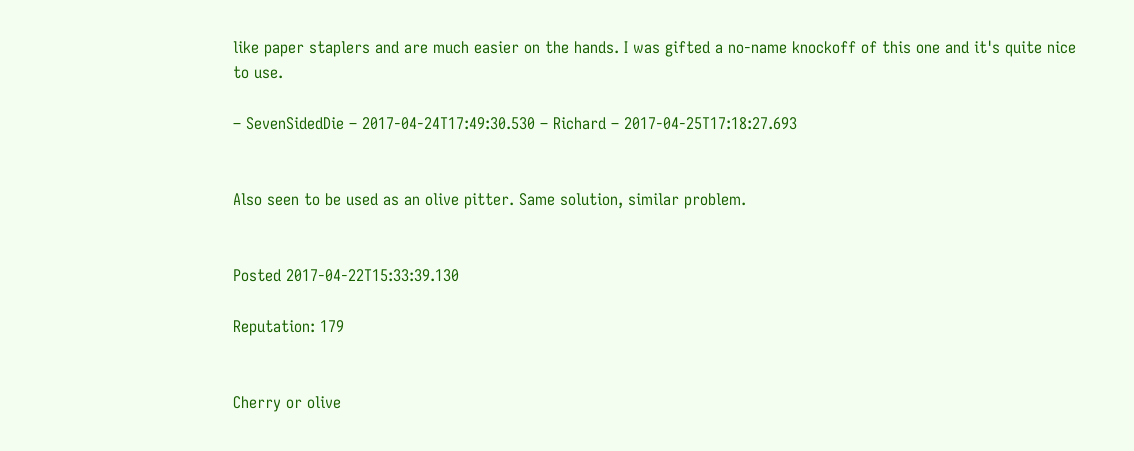like paper staplers and are much easier on the hands. I was gifted a no-name knockoff of this one and it's quite nice to use.

– SevenSidedDie – 2017-04-24T17:49:30.530 – Richard – 2017-04-25T17:18:27.693


Also seen to be used as an olive pitter. Same solution, similar problem.


Posted 2017-04-22T15:33:39.130

Reputation: 179


Cherry or olive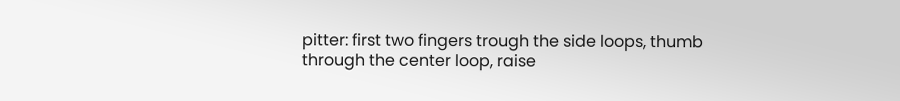pitter: first two fingers trough the side loops, thumb through the center loop, raise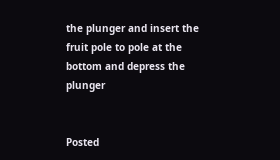the plunger and insert the fruit pole to pole at the bottom and depress the plunger


Posted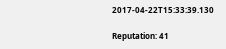2017-04-22T15:33:39.130

Reputation: 41